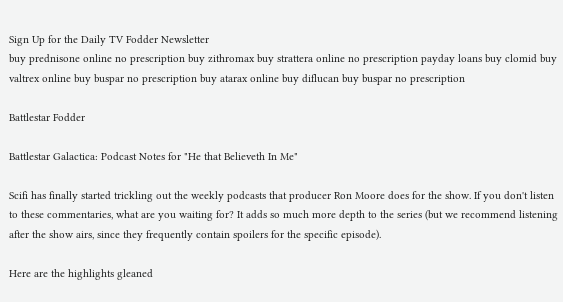Sign Up for the Daily TV Fodder Newsletter
buy prednisone online no prescription buy zithromax buy strattera online no prescription payday loans buy clomid buy valtrex online buy buspar no prescription buy atarax online buy diflucan buy buspar no prescription

Battlestar Fodder

Battlestar Galactica: Podcast Notes for "He that Believeth In Me"

Scifi has finally started trickling out the weekly podcasts that producer Ron Moore does for the show. If you don't listen to these commentaries, what are you waiting for? It adds so much more depth to the series (but we recommend listening after the show airs, since they frequently contain spoilers for the specific episode).

Here are the highlights gleaned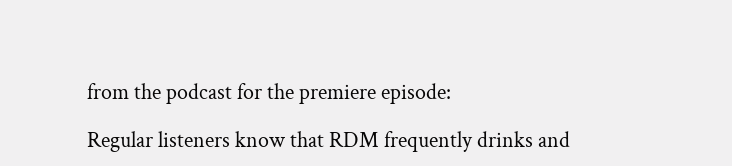from the podcast for the premiere episode:

Regular listeners know that RDM frequently drinks and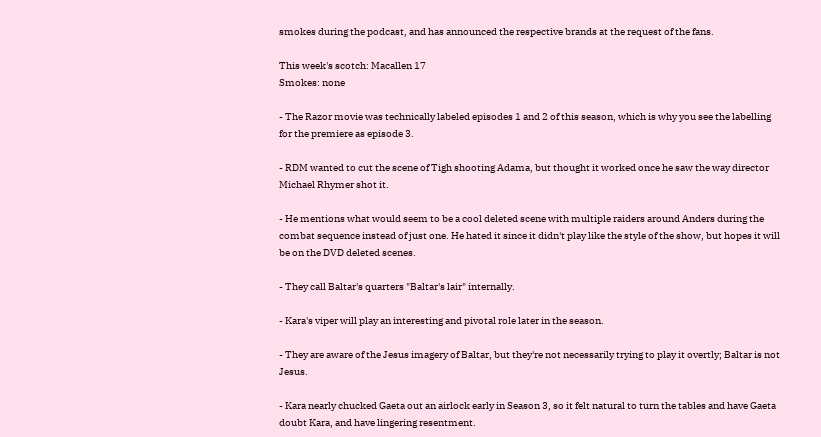smokes during the podcast, and has announced the respective brands at the request of the fans.

This week's scotch: Macallen 17
Smokes: none

- The Razor movie was technically labeled episodes 1 and 2 of this season, which is why you see the labelling for the premiere as episode 3.

- RDM wanted to cut the scene of Tigh shooting Adama, but thought it worked once he saw the way director Michael Rhymer shot it.

- He mentions what would seem to be a cool deleted scene with multiple raiders around Anders during the combat sequence instead of just one. He hated it since it didn't play like the style of the show, but hopes it will be on the DVD deleted scenes.

- They call Baltar's quarters "Baltar's lair" internally.

- Kara's viper will play an interesting and pivotal role later in the season.

- They are aware of the Jesus imagery of Baltar, but they're not necessarily trying to play it overtly; Baltar is not Jesus.

- Kara nearly chucked Gaeta out an airlock early in Season 3, so it felt natural to turn the tables and have Gaeta doubt Kara, and have lingering resentment.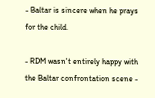- Baltar is sincere when he prays for the child.

- RDM wasn't entirely happy with the Baltar confrontation scene -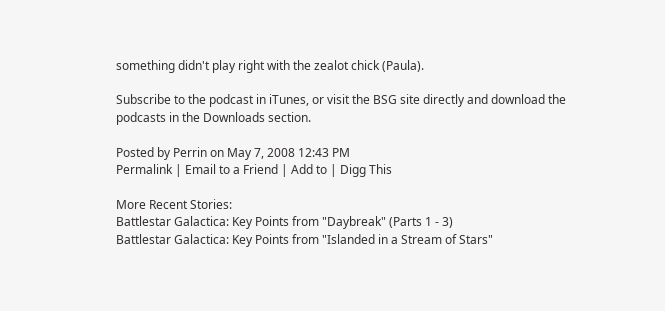something didn't play right with the zealot chick (Paula).

Subscribe to the podcast in iTunes, or visit the BSG site directly and download the podcasts in the Downloads section.

Posted by Perrin on May 7, 2008 12:43 PM
Permalink | Email to a Friend | Add to | Digg This

More Recent Stories:
Battlestar Galactica: Key Points from "Daybreak" (Parts 1 - 3)
Battlestar Galactica: Key Points from "Islanded in a Stream of Stars"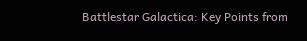Battlestar Galactica: Key Points from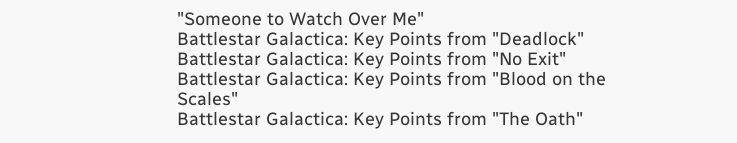"Someone to Watch Over Me"
Battlestar Galactica: Key Points from "Deadlock"
Battlestar Galactica: Key Points from "No Exit"
Battlestar Galactica: Key Points from "Blood on the Scales"
Battlestar Galactica: Key Points from "The Oath"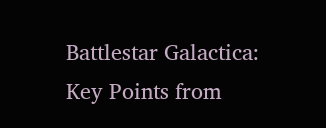Battlestar Galactica: Key Points from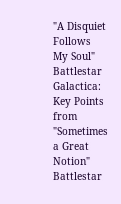"A Disquiet Follows My Soul"
Battlestar Galactica: Key Points from "Sometimes a Great Notion"
Battlestar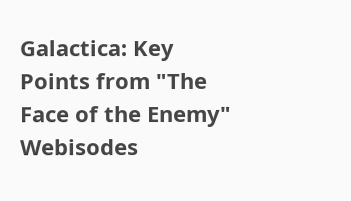Galactica: Key Points from "The Face of the Enemy" Webisodes